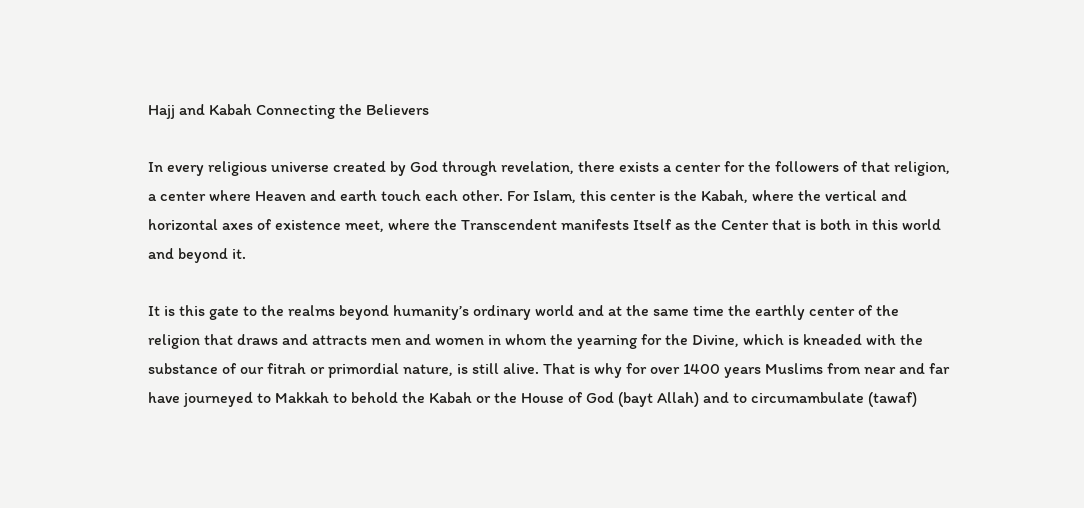Hajj and Kabah Connecting the Believers

In every religious universe created by God through revelation, there exists a center for the followers of that religion, a center where Heaven and earth touch each other. For Islam, this center is the Kabah, where the vertical and horizontal axes of existence meet, where the Transcendent manifests Itself as the Center that is both in this world and beyond it.

It is this gate to the realms beyond humanity’s ordinary world and at the same time the earthly center of the religion that draws and attracts men and women in whom the yearning for the Divine, which is kneaded with the substance of our fitrah or primordial nature, is still alive. That is why for over 1400 years Muslims from near and far have journeyed to Makkah to behold the Kabah or the House of God (bayt Allah) and to circumambulate (tawaf)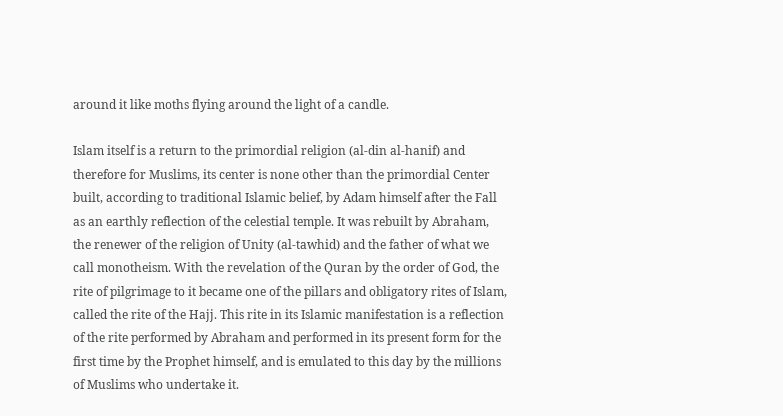around it like moths flying around the light of a candle.

Islam itself is a return to the primordial religion (al-din al-hanif) and therefore for Muslims, its center is none other than the primordial Center built, according to traditional Islamic belief, by Adam himself after the Fall as an earthly reflection of the celestial temple. It was rebuilt by Abraham, the renewer of the religion of Unity (al-tawhid) and the father of what we call monotheism. With the revelation of the Quran by the order of God, the rite of pilgrimage to it became one of the pillars and obligatory rites of Islam, called the rite of the Hajj. This rite in its Islamic manifestation is a reflection of the rite performed by Abraham and performed in its present form for the first time by the Prophet himself, and is emulated to this day by the millions of Muslims who undertake it.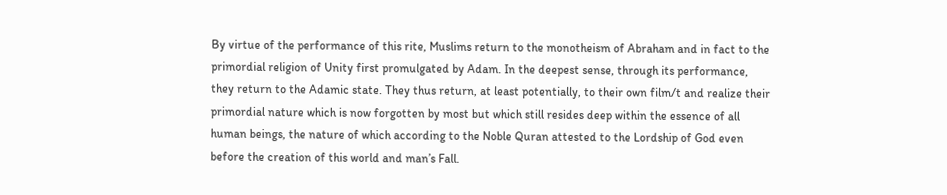By virtue of the performance of this rite, Muslims return to the monotheism of Abraham and in fact to the primordial religion of Unity first promulgated by Adam. In the deepest sense, through its performance, they return to the Adamic state. They thus return, at least potentially, to their own film/t and realize their primordial nature which is now forgotten by most but which still resides deep within the essence of all human beings, the nature of which according to the Noble Quran attested to the Lordship of God even before the creation of this world and man’s Fall.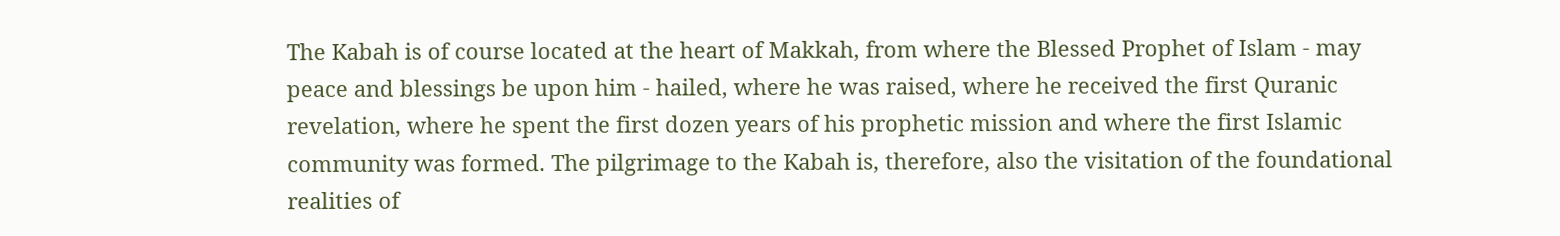The Kabah is of course located at the heart of Makkah, from where the Blessed Prophet of Islam - may peace and blessings be upon him - hailed, where he was raised, where he received the first Quranic revelation, where he spent the first dozen years of his prophetic mission and where the first Islamic community was formed. The pilgrimage to the Kabah is, therefore, also the visitation of the foundational realities of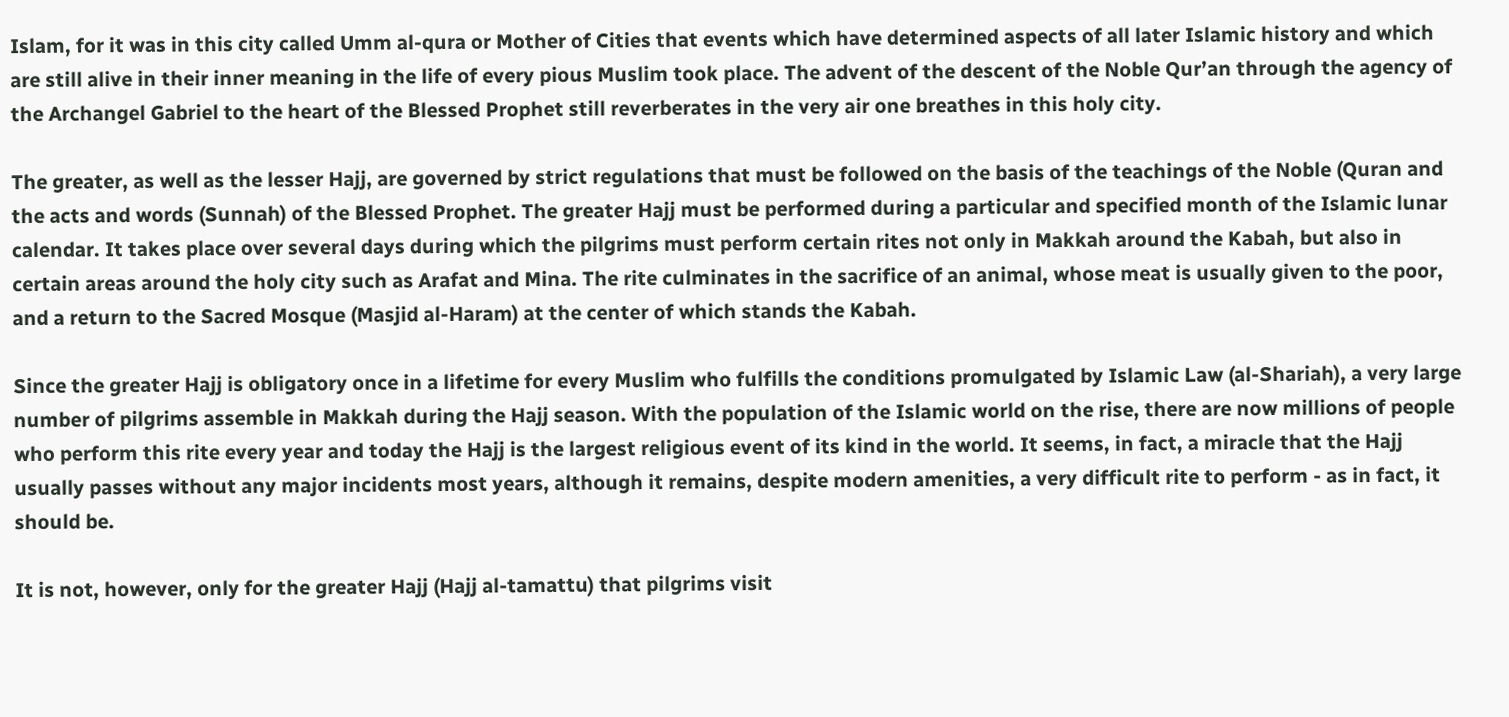Islam, for it was in this city called Umm al-qura or Mother of Cities that events which have determined aspects of all later Islamic history and which are still alive in their inner meaning in the life of every pious Muslim took place. The advent of the descent of the Noble Qur’an through the agency of the Archangel Gabriel to the heart of the Blessed Prophet still reverberates in the very air one breathes in this holy city.

The greater, as well as the lesser Hajj, are governed by strict regulations that must be followed on the basis of the teachings of the Noble (Quran and the acts and words (Sunnah) of the Blessed Prophet. The greater Hajj must be performed during a particular and specified month of the Islamic lunar calendar. It takes place over several days during which the pilgrims must perform certain rites not only in Makkah around the Kabah, but also in certain areas around the holy city such as Arafat and Mina. The rite culminates in the sacrifice of an animal, whose meat is usually given to the poor, and a return to the Sacred Mosque (Masjid al-Haram) at the center of which stands the Kabah.

Since the greater Hajj is obligatory once in a lifetime for every Muslim who fulfills the conditions promulgated by Islamic Law (al-Shariah), a very large number of pilgrims assemble in Makkah during the Hajj season. With the population of the Islamic world on the rise, there are now millions of people who perform this rite every year and today the Hajj is the largest religious event of its kind in the world. It seems, in fact, a miracle that the Hajj usually passes without any major incidents most years, although it remains, despite modern amenities, a very difficult rite to perform - as in fact, it should be.

It is not, however, only for the greater Hajj (Hajj al-tamattu) that pilgrims visit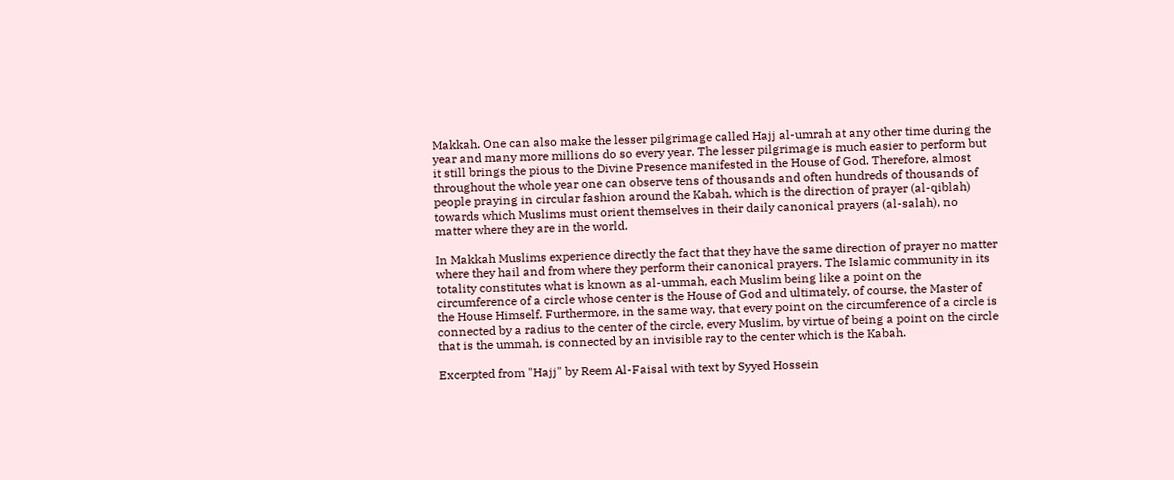Makkah. One can also make the lesser pilgrimage called Hajj al-umrah at any other time during the year and many more millions do so every year. The lesser pilgrimage is much easier to perform but it still brings the pious to the Divine Presence manifested in the House of God. Therefore, almost throughout the whole year one can observe tens of thousands and often hundreds of thousands of people praying in circular fashion around the Kabah, which is the direction of prayer (al-qiblah) towards which Muslims must orient themselves in their daily canonical prayers (al-salah), no matter where they are in the world.

In Makkah Muslims experience directly the fact that they have the same direction of prayer no matter where they hail and from where they perform their canonical prayers. The Islamic community in its totality constitutes what is known as al-ummah, each Muslim being like a point on the circumference of a circle whose center is the House of God and ultimately, of course, the Master of the House Himself. Furthermore, in the same way, that every point on the circumference of a circle is connected by a radius to the center of the circle, every Muslim, by virtue of being a point on the circle that is the ummah, is connected by an invisible ray to the center which is the Kabah.

Excerpted from "Hajj" by Reem Al-Faisal with text by Syyed Hossein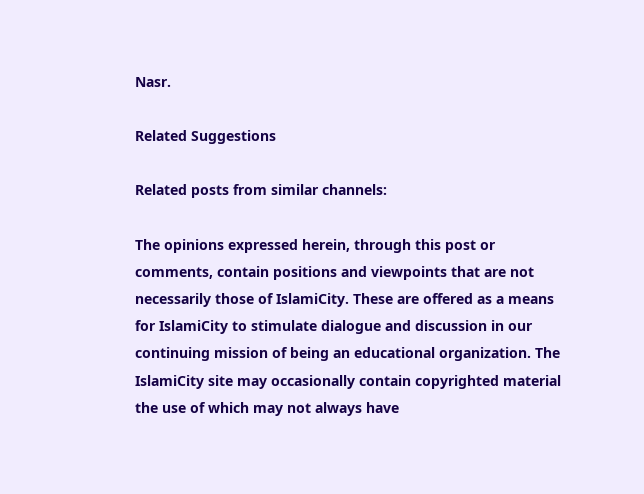Nasr.

Related Suggestions

Related posts from similar channels:

The opinions expressed herein, through this post or comments, contain positions and viewpoints that are not necessarily those of IslamiCity. These are offered as a means for IslamiCity to stimulate dialogue and discussion in our continuing mission of being an educational organization. The IslamiCity site may occasionally contain copyrighted material the use of which may not always have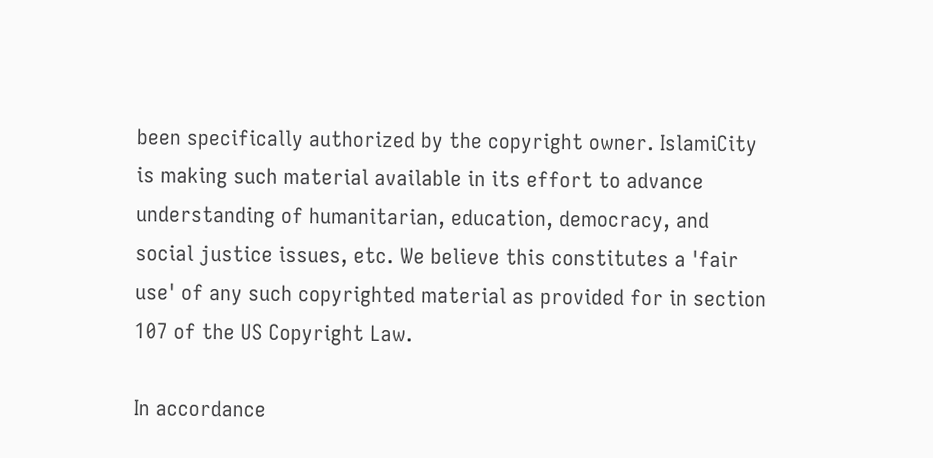been specifically authorized by the copyright owner. IslamiCity is making such material available in its effort to advance understanding of humanitarian, education, democracy, and social justice issues, etc. We believe this constitutes a 'fair use' of any such copyrighted material as provided for in section 107 of the US Copyright Law.

In accordance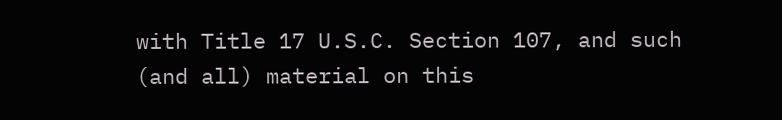with Title 17 U.S.C. Section 107, and such (and all) material on this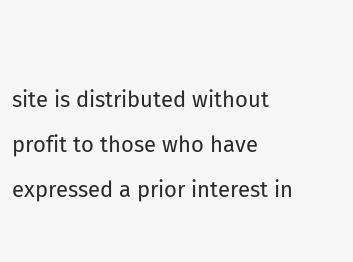site is distributed without profit to those who have expressed a prior interest in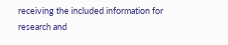receiving the included information for research and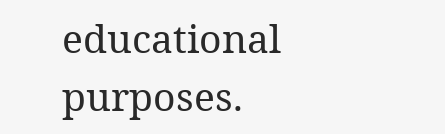educational purposes.